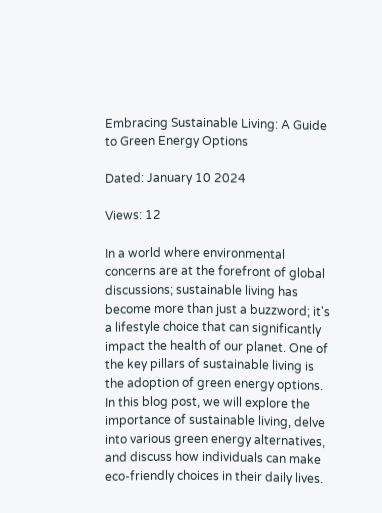Embracing Sustainable Living: A Guide to Green Energy Options

Dated: January 10 2024

Views: 12

In a world where environmental concerns are at the forefront of global discussions; sustainable living has become more than just a buzzword; it's a lifestyle choice that can significantly impact the health of our planet. One of the key pillars of sustainable living is the adoption of green energy options. In this blog post, we will explore the importance of sustainable living, delve into various green energy alternatives, and discuss how individuals can make eco-friendly choices in their daily lives.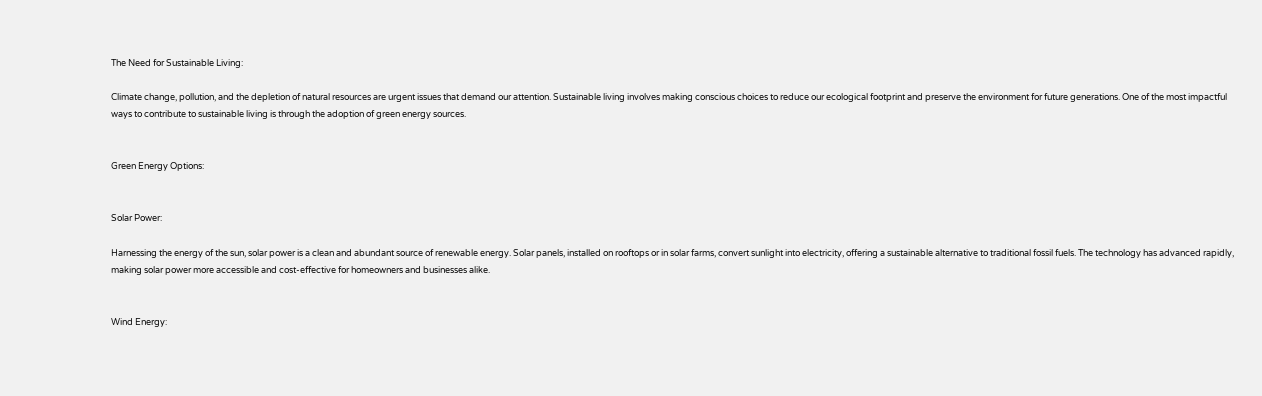The Need for Sustainable Living:

Climate change, pollution, and the depletion of natural resources are urgent issues that demand our attention. Sustainable living involves making conscious choices to reduce our ecological footprint and preserve the environment for future generations. One of the most impactful ways to contribute to sustainable living is through the adoption of green energy sources.


Green Energy Options:


Solar Power:

Harnessing the energy of the sun, solar power is a clean and abundant source of renewable energy. Solar panels, installed on rooftops or in solar farms, convert sunlight into electricity, offering a sustainable alternative to traditional fossil fuels. The technology has advanced rapidly, making solar power more accessible and cost-effective for homeowners and businesses alike.


Wind Energy: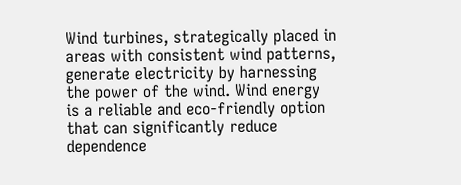Wind turbines, strategically placed in areas with consistent wind patterns, generate electricity by harnessing the power of the wind. Wind energy is a reliable and eco-friendly option that can significantly reduce dependence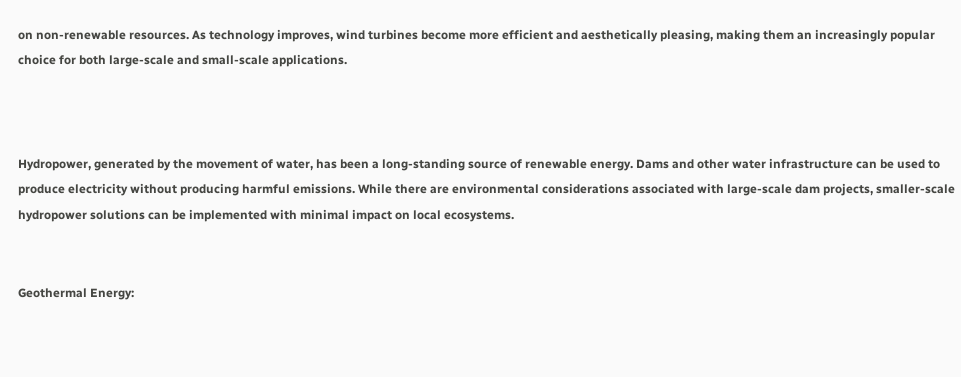on non-renewable resources. As technology improves, wind turbines become more efficient and aesthetically pleasing, making them an increasingly popular choice for both large-scale and small-scale applications.



Hydropower, generated by the movement of water, has been a long-standing source of renewable energy. Dams and other water infrastructure can be used to produce electricity without producing harmful emissions. While there are environmental considerations associated with large-scale dam projects, smaller-scale hydropower solutions can be implemented with minimal impact on local ecosystems.


Geothermal Energy: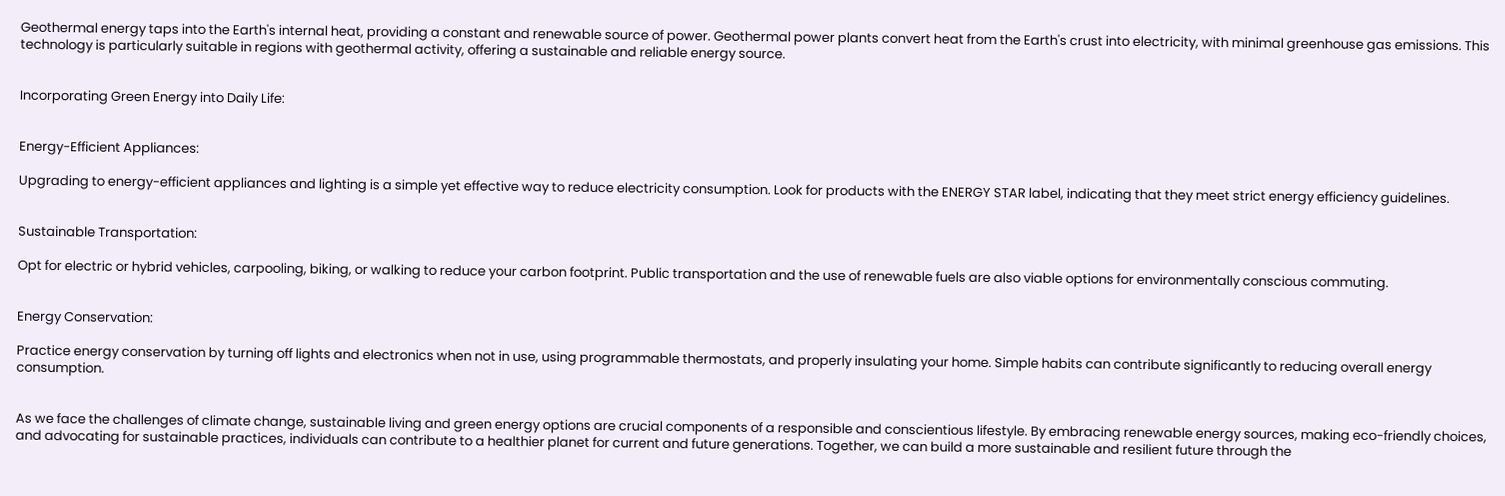Geothermal energy taps into the Earth's internal heat, providing a constant and renewable source of power. Geothermal power plants convert heat from the Earth's crust into electricity, with minimal greenhouse gas emissions. This technology is particularly suitable in regions with geothermal activity, offering a sustainable and reliable energy source.


Incorporating Green Energy into Daily Life:


Energy-Efficient Appliances:

Upgrading to energy-efficient appliances and lighting is a simple yet effective way to reduce electricity consumption. Look for products with the ENERGY STAR label, indicating that they meet strict energy efficiency guidelines.


Sustainable Transportation:

Opt for electric or hybrid vehicles, carpooling, biking, or walking to reduce your carbon footprint. Public transportation and the use of renewable fuels are also viable options for environmentally conscious commuting.


Energy Conservation:

Practice energy conservation by turning off lights and electronics when not in use, using programmable thermostats, and properly insulating your home. Simple habits can contribute significantly to reducing overall energy consumption.


As we face the challenges of climate change, sustainable living and green energy options are crucial components of a responsible and conscientious lifestyle. By embracing renewable energy sources, making eco-friendly choices, and advocating for sustainable practices, individuals can contribute to a healthier planet for current and future generations. Together, we can build a more sustainable and resilient future through the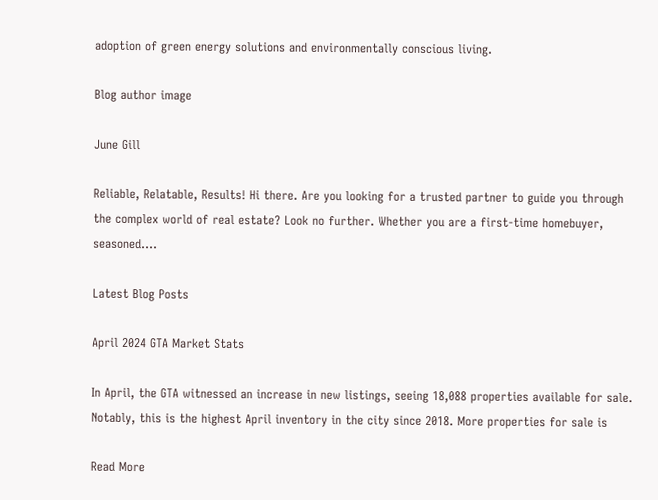adoption of green energy solutions and environmentally conscious living.

Blog author image

June Gill

Reliable, Relatable, Results! Hi there. Are you looking for a trusted partner to guide you through the complex world of real estate? Look no further. Whether you are a first-time homebuyer, seasoned....

Latest Blog Posts

April 2024 GTA Market Stats

In April, the GTA witnessed an increase in new listings, seeing 18,088 properties available for sale. Notably, this is the highest April inventory in the city since 2018. More properties for sale is

Read More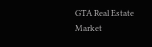GTA Real Estate Market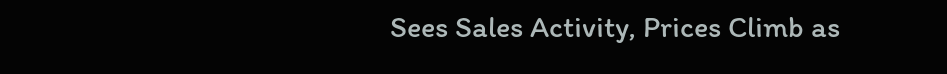Sees Sales Activity, Prices Climb as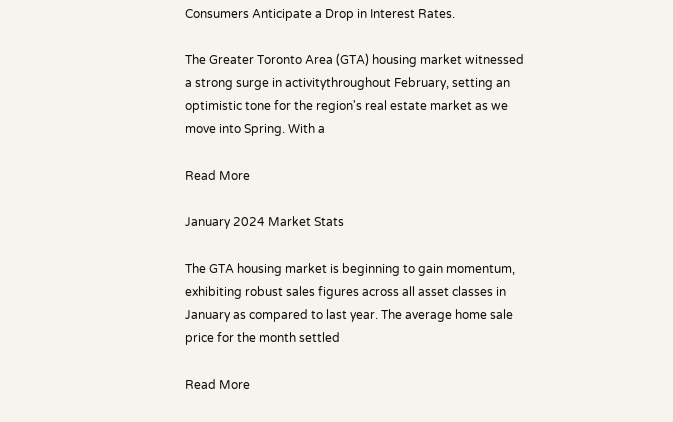Consumers Anticipate a Drop in Interest Rates.

The Greater Toronto Area (GTA) housing market witnessed a strong surge in activitythroughout February, setting an optimistic tone for the region's real estate market as we move into Spring. With a

Read More

January 2024 Market Stats

The GTA housing market is beginning to gain momentum, exhibiting robust sales figures across all asset classes in January as compared to last year. The average home sale price for the month settled

Read More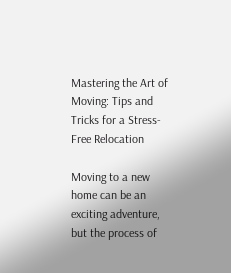Mastering the Art of Moving: Tips and Tricks for a Stress-Free Relocation

Moving to a new home can be an exciting adventure, but the process of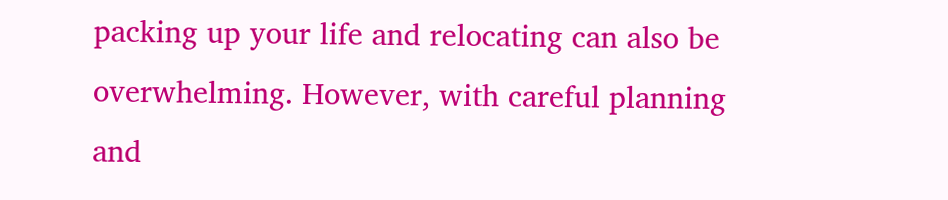packing up your life and relocating can also be overwhelming. However, with careful planning and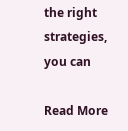the right strategies, you can

Read More